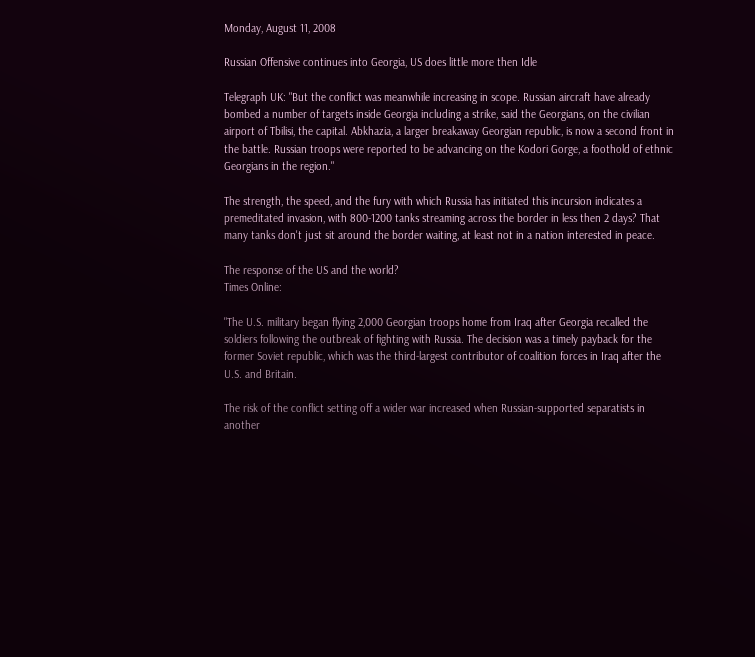Monday, August 11, 2008

Russian Offensive continues into Georgia, US does little more then Idle

Telegraph UK: "But the conflict was meanwhile increasing in scope. Russian aircraft have already bombed a number of targets inside Georgia including a strike, said the Georgians, on the civilian airport of Tbilisi, the capital. Abkhazia, a larger breakaway Georgian republic, is now a second front in the battle. Russian troops were reported to be advancing on the Kodori Gorge, a foothold of ethnic Georgians in the region."

The strength, the speed, and the fury with which Russia has initiated this incursion indicates a premeditated invasion, with 800-1200 tanks streaming across the border in less then 2 days? That many tanks don't just sit around the border waiting, at least not in a nation interested in peace.

The response of the US and the world?
Times Online:

"The U.S. military began flying 2,000 Georgian troops home from Iraq after Georgia recalled the soldiers following the outbreak of fighting with Russia. The decision was a timely payback for the former Soviet republic, which was the third-largest contributor of coalition forces in Iraq after the U.S. and Britain.

The risk of the conflict setting off a wider war increased when Russian-supported separatists in another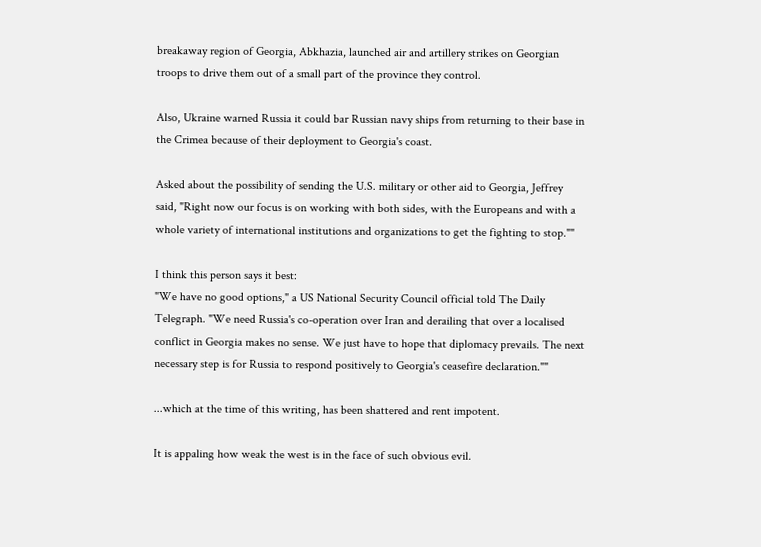breakaway region of Georgia, Abkhazia, launched air and artillery strikes on Georgian troops to drive them out of a small part of the province they control.

Also, Ukraine warned Russia it could bar Russian navy ships from returning to their base in the Crimea because of their deployment to Georgia's coast.

Asked about the possibility of sending the U.S. military or other aid to Georgia, Jeffrey said, "Right now our focus is on working with both sides, with the Europeans and with a whole variety of international institutions and organizations to get the fighting to stop.""

I think this person says it best:
"We have no good options," a US National Security Council official told The Daily Telegraph. "We need Russia's co-operation over Iran and derailing that over a localised conflict in Georgia makes no sense. We just have to hope that diplomacy prevails. The next necessary step is for Russia to respond positively to Georgia's ceasefire declaration.""

...which at the time of this writing, has been shattered and rent impotent.

It is appaling how weak the west is in the face of such obvious evil.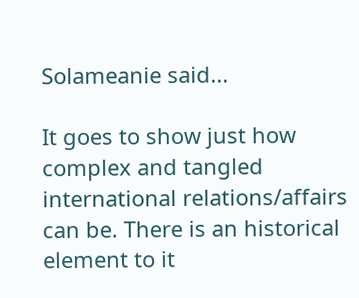Solameanie said...

It goes to show just how complex and tangled international relations/affairs can be. There is an historical element to it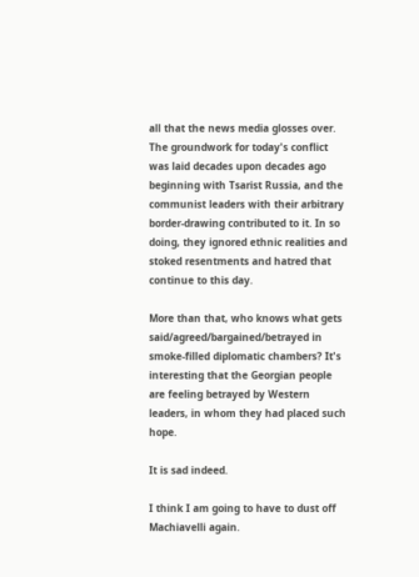all that the news media glosses over. The groundwork for today's conflict was laid decades upon decades ago beginning with Tsarist Russia, and the communist leaders with their arbitrary border-drawing contributed to it. In so doing, they ignored ethnic realities and stoked resentments and hatred that continue to this day.

More than that, who knows what gets said/agreed/bargained/betrayed in smoke-filled diplomatic chambers? It's interesting that the Georgian people are feeling betrayed by Western leaders, in whom they had placed such hope.

It is sad indeed.

I think I am going to have to dust off Machiavelli again.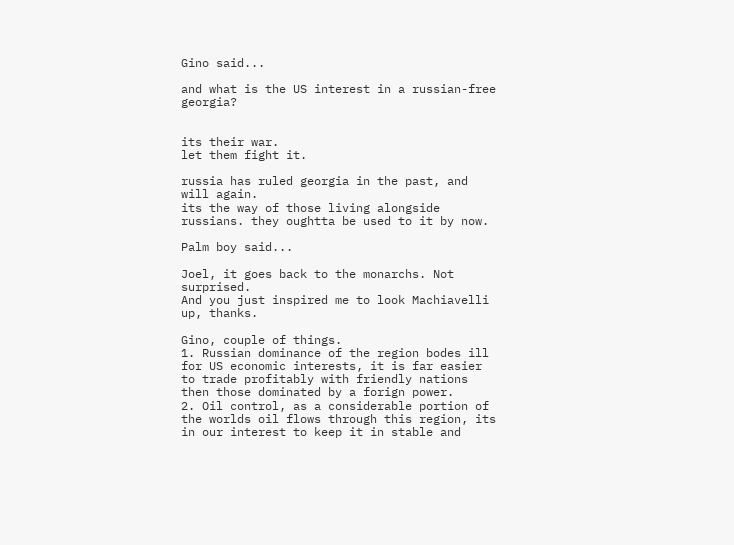Gino said...

and what is the US interest in a russian-free georgia?


its their war.
let them fight it.

russia has ruled georgia in the past, and will again.
its the way of those living alongside russians. they oughtta be used to it by now.

Palm boy said...

Joel, it goes back to the monarchs. Not surprised.
And you just inspired me to look Machiavelli up, thanks.

Gino, couple of things.
1. Russian dominance of the region bodes ill for US economic interests, it is far easier to trade profitably with friendly nations then those dominated by a forign power.
2. Oil control, as a considerable portion of the worlds oil flows through this region, its in our interest to keep it in stable and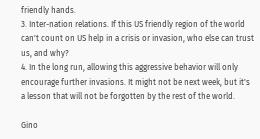friendly hands.
3. Inter-nation relations. If this US friendly region of the world can't count on US help in a crisis or invasion, who else can trust us, and why?
4. In the long run, allowing this aggressive behavior will only encourage further invasions. It might not be next week, but it's a lesson that will not be forgotten by the rest of the world.

Gino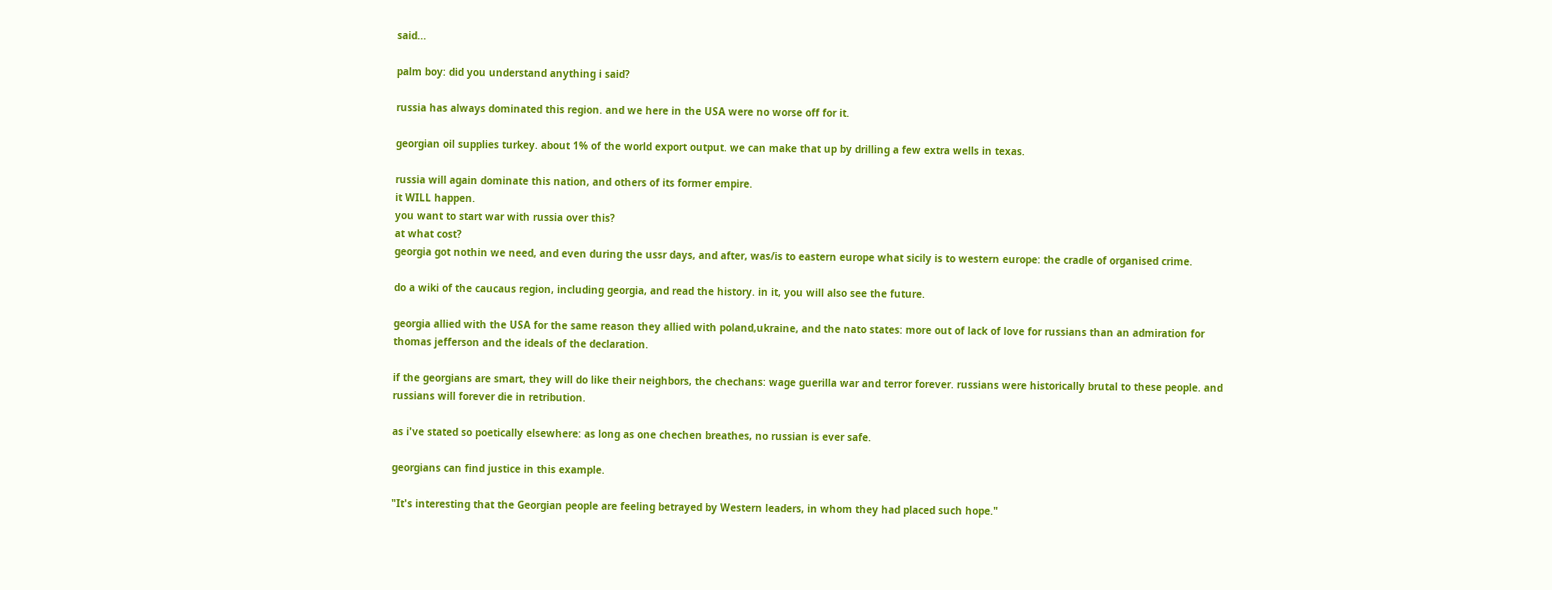said...

palm boy: did you understand anything i said?

russia has always dominated this region. and we here in the USA were no worse off for it.

georgian oil supplies turkey. about 1% of the world export output. we can make that up by drilling a few extra wells in texas.

russia will again dominate this nation, and others of its former empire.
it WILL happen.
you want to start war with russia over this?
at what cost?
georgia got nothin we need, and even during the ussr days, and after, was/is to eastern europe what sicily is to western europe: the cradle of organised crime.

do a wiki of the caucaus region, including georgia, and read the history. in it, you will also see the future.

georgia allied with the USA for the same reason they allied with poland,ukraine, and the nato states: more out of lack of love for russians than an admiration for thomas jefferson and the ideals of the declaration.

if the georgians are smart, they will do like their neighbors, the chechans: wage guerilla war and terror forever. russians were historically brutal to these people. and russians will forever die in retribution.

as i've stated so poetically elsewhere: as long as one chechen breathes, no russian is ever safe.

georgians can find justice in this example.

"It's interesting that the Georgian people are feeling betrayed by Western leaders, in whom they had placed such hope."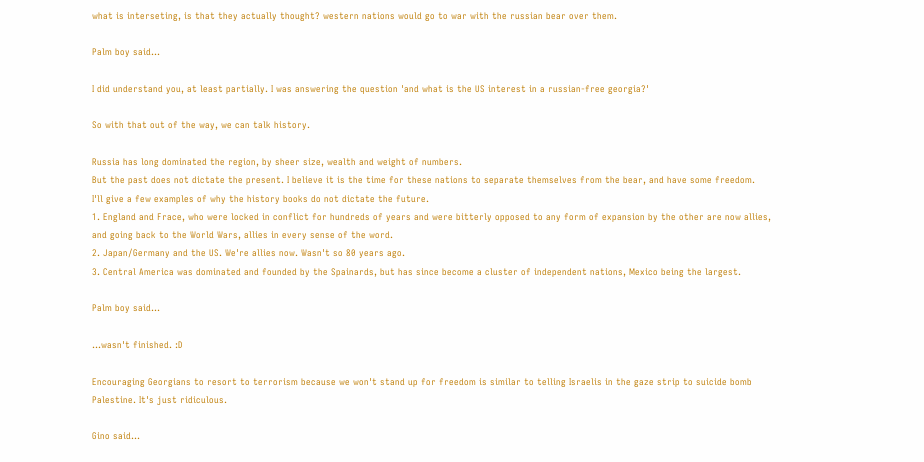what is interseting, is that they actually thought? western nations would go to war with the russian bear over them.

Palm boy said...

I did understand you, at least partially. I was answering the question 'and what is the US interest in a russian-free georgia?'

So with that out of the way, we can talk history.

Russia has long dominated the region, by sheer size, wealth and weight of numbers.
But the past does not dictate the present. I believe it is the time for these nations to separate themselves from the bear, and have some freedom.
I'll give a few examples of why the history books do not dictate the future.
1. England and Frace, who were locked in conflict for hundreds of years and were bitterly opposed to any form of expansion by the other are now allies, and going back to the World Wars, allies in every sense of the word.
2. Japan/Germany and the US. We're allies now. Wasn't so 80 years ago.
3. Central America was dominated and founded by the Spainards, but has since become a cluster of independent nations, Mexico being the largest.

Palm boy said...

...wasn't finished. :D

Encouraging Georgians to resort to terrorism because we won't stand up for freedom is similar to telling Israelis in the gaze strip to suicide bomb Palestine. It's just ridiculous.

Gino said...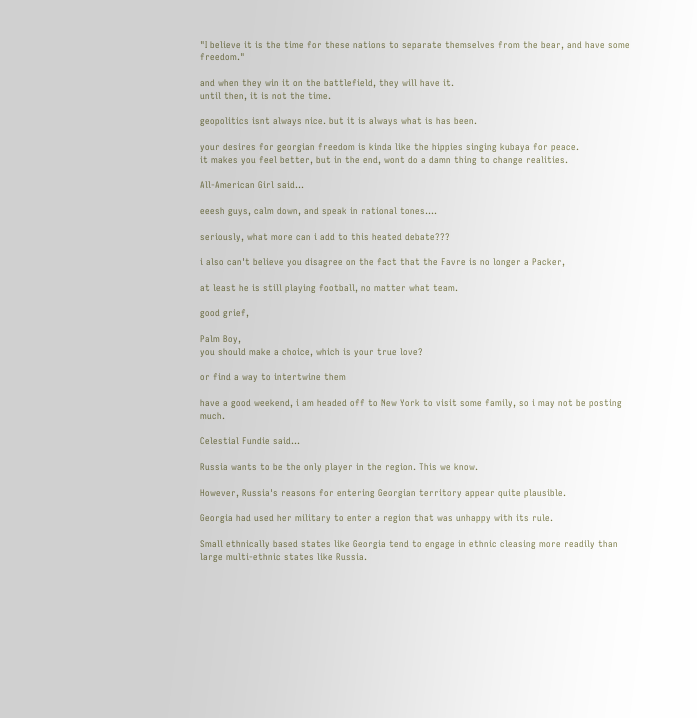"I believe it is the time for these nations to separate themselves from the bear, and have some freedom."

and when they win it on the battlefield, they will have it.
until then, it is not the time.

geopolitics isnt always nice. but it is always what is has been.

your desires for georgian freedom is kinda like the hippies singing kubaya for peace.
it makes you feel better, but in the end, wont do a damn thing to change realities.

All-American Girl said...

eeesh guys, calm down, and speak in rational tones....

seriously, what more can i add to this heated debate???

i also can't believe you disagree on the fact that the Favre is no longer a Packer,

at least he is still playing football, no matter what team.

good grief,

Palm Boy,
you should make a choice, which is your true love?

or find a way to intertwine them

have a good weekend, i am headed off to New York to visit some family, so i may not be posting much.

Celestial Fundie said...

Russia wants to be the only player in the region. This we know.

However, Russia's reasons for entering Georgian territory appear quite plausible.

Georgia had used her military to enter a region that was unhappy with its rule.

Small ethnically based states like Georgia tend to engage in ethnic cleasing more readily than large multi-ethnic states like Russia.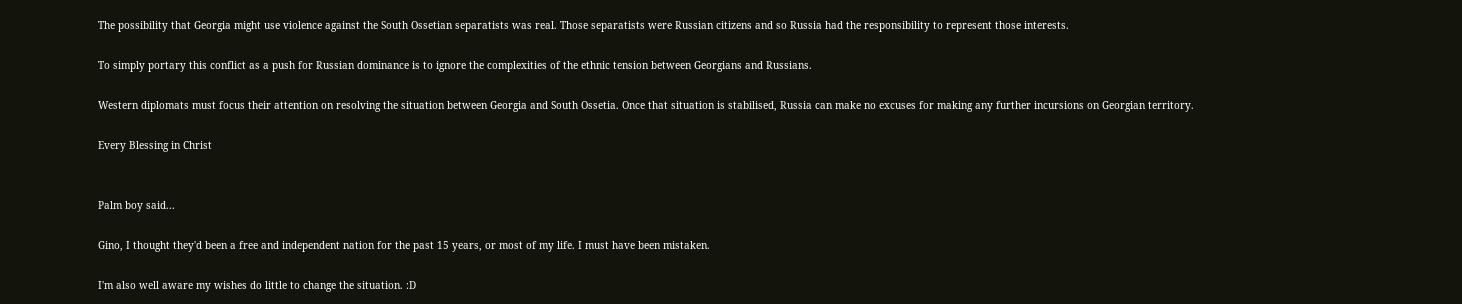The possibility that Georgia might use violence against the South Ossetian separatists was real. Those separatists were Russian citizens and so Russia had the responsibility to represent those interests.

To simply portary this conflict as a push for Russian dominance is to ignore the complexities of the ethnic tension between Georgians and Russians.

Western diplomats must focus their attention on resolving the situation between Georgia and South Ossetia. Once that situation is stabilised, Russia can make no excuses for making any further incursions on Georgian territory.

Every Blessing in Christ


Palm boy said...

Gino, I thought they'd been a free and independent nation for the past 15 years, or most of my life. I must have been mistaken.

I'm also well aware my wishes do little to change the situation. :D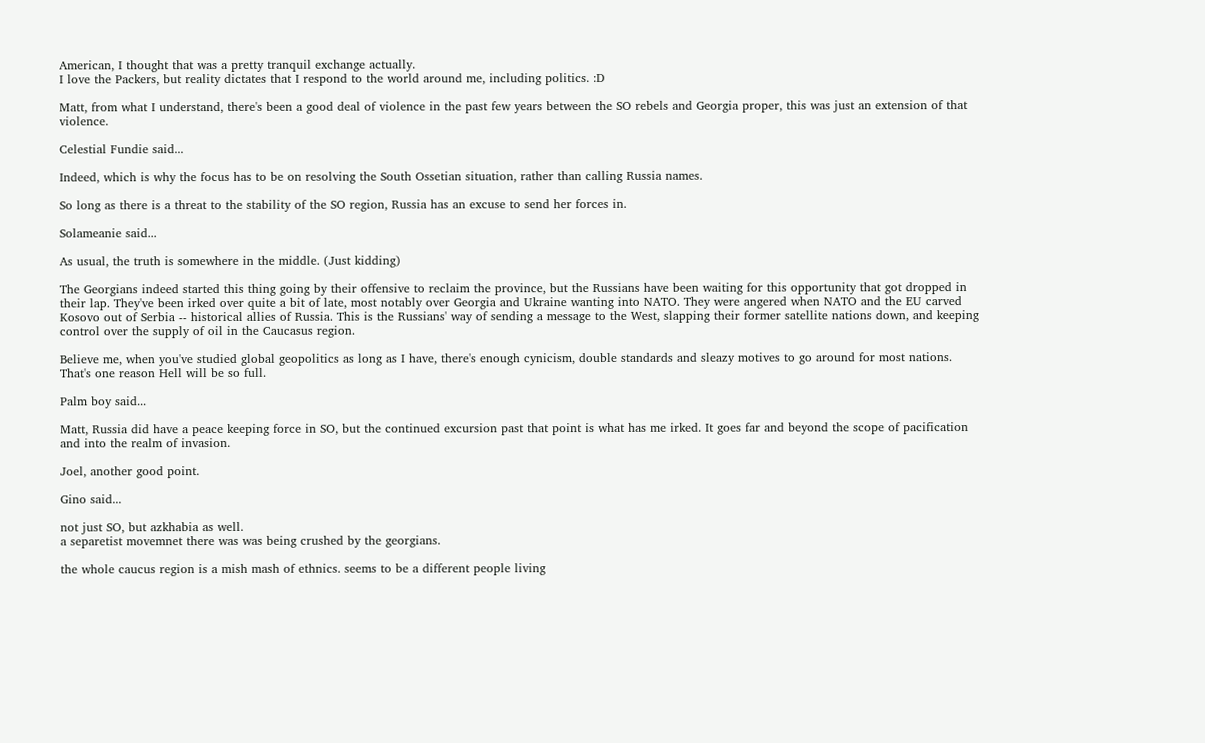American, I thought that was a pretty tranquil exchange actually.
I love the Packers, but reality dictates that I respond to the world around me, including politics. :D

Matt, from what I understand, there's been a good deal of violence in the past few years between the SO rebels and Georgia proper, this was just an extension of that violence.

Celestial Fundie said...

Indeed, which is why the focus has to be on resolving the South Ossetian situation, rather than calling Russia names.

So long as there is a threat to the stability of the SO region, Russia has an excuse to send her forces in.

Solameanie said...

As usual, the truth is somewhere in the middle. (Just kidding)

The Georgians indeed started this thing going by their offensive to reclaim the province, but the Russians have been waiting for this opportunity that got dropped in their lap. They've been irked over quite a bit of late, most notably over Georgia and Ukraine wanting into NATO. They were angered when NATO and the EU carved Kosovo out of Serbia -- historical allies of Russia. This is the Russians' way of sending a message to the West, slapping their former satellite nations down, and keeping control over the supply of oil in the Caucasus region.

Believe me, when you've studied global geopolitics as long as I have, there's enough cynicism, double standards and sleazy motives to go around for most nations. That's one reason Hell will be so full.

Palm boy said...

Matt, Russia did have a peace keeping force in SO, but the continued excursion past that point is what has me irked. It goes far and beyond the scope of pacification and into the realm of invasion.

Joel, another good point.

Gino said...

not just SO, but azkhabia as well.
a separetist movemnet there was was being crushed by the georgians.

the whole caucus region is a mish mash of ethnics. seems to be a different people living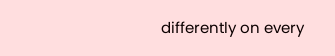differently on every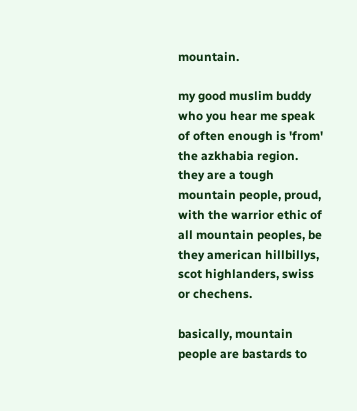mountain.

my good muslim buddy who you hear me speak of often enough is 'from' the azkhabia region.
they are a tough mountain people, proud, with the warrior ethic of all mountain peoples, be they american hillbillys, scot highlanders, swiss or chechens.

basically, mountain people are bastards to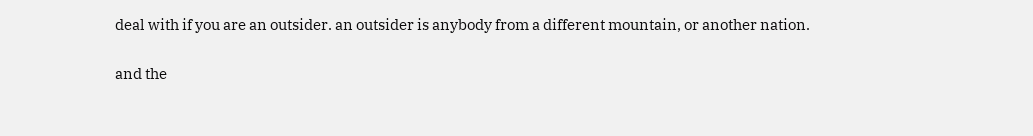deal with if you are an outsider. an outsider is anybody from a different mountain, or another nation.

and the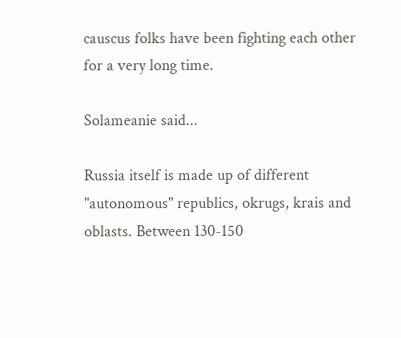causcus folks have been fighting each other for a very long time.

Solameanie said...

Russia itself is made up of different "autonomous" republics, okrugs, krais and oblasts. Between 130-150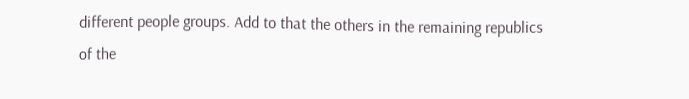different people groups. Add to that the others in the remaining republics of the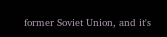former Soviet Union, and it's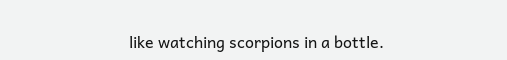like watching scorpions in a bottle.